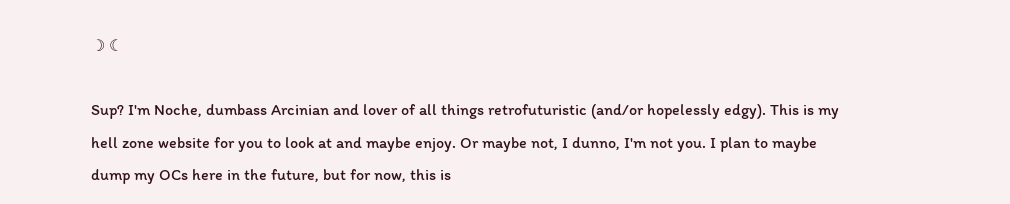☽ ☾

Sup? I'm Noche, dumbass Arcinian and lover of all things retrofuturistic (and/or hopelessly edgy). This is my hell zone website for you to look at and maybe enjoy. Or maybe not, I dunno, I'm not you. I plan to maybe dump my OCs here in the future, but for now, this is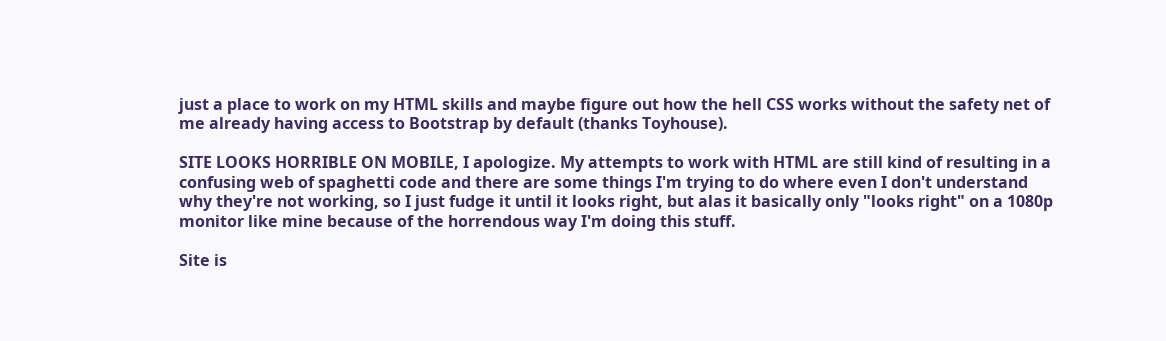just a place to work on my HTML skills and maybe figure out how the hell CSS works without the safety net of me already having access to Bootstrap by default (thanks Toyhouse).

SITE LOOKS HORRIBLE ON MOBILE, I apologize. My attempts to work with HTML are still kind of resulting in a confusing web of spaghetti code and there are some things I'm trying to do where even I don't understand why they're not working, so I just fudge it until it looks right, but alas it basically only "looks right" on a 1080p monitor like mine because of the horrendous way I'm doing this stuff.

Site is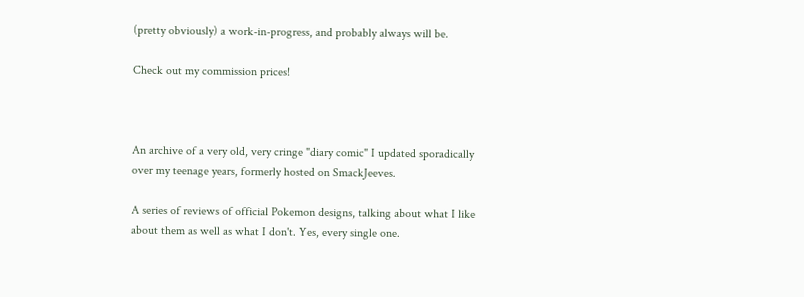(pretty obviously) a work-in-progress, and probably always will be.

Check out my commission prices!



An archive of a very old, very cringe "diary comic" I updated sporadically over my teenage years, formerly hosted on SmackJeeves.

A series of reviews of official Pokemon designs, talking about what I like about them as well as what I don't. Yes, every single one.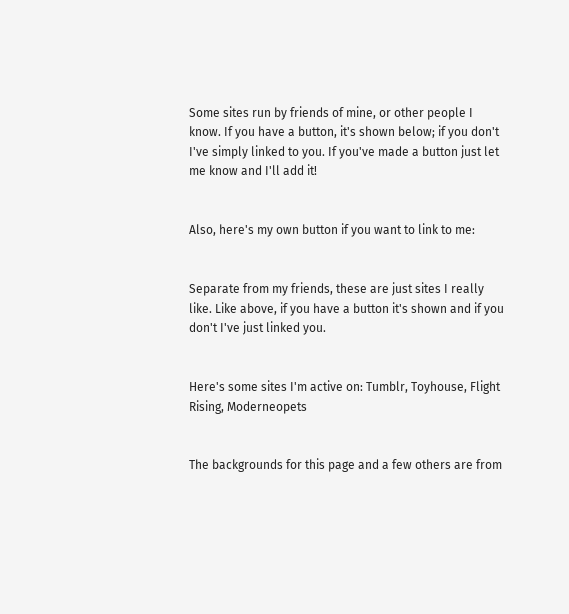Some sites run by friends of mine, or other people I know. If you have a button, it's shown below; if you don't I've simply linked to you. If you've made a button just let me know and I'll add it!


Also, here's my own button if you want to link to me:


Separate from my friends, these are just sites I really like. Like above, if you have a button it's shown and if you don't I've just linked you.


Here's some sites I'm active on: Tumblr, Toyhouse, Flight Rising, Moderneopets


The backgrounds for this page and a few others are from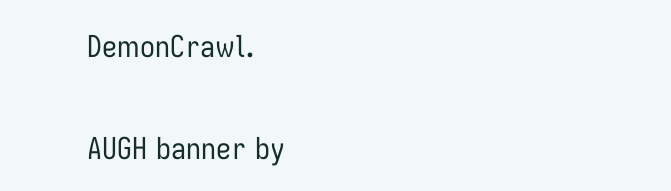DemonCrawl.

AUGH banner by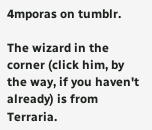4mporas on tumblr.

The wizard in the corner (click him, by the way, if you haven't already) is from Terraria.